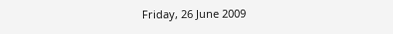Friday, 26 June 2009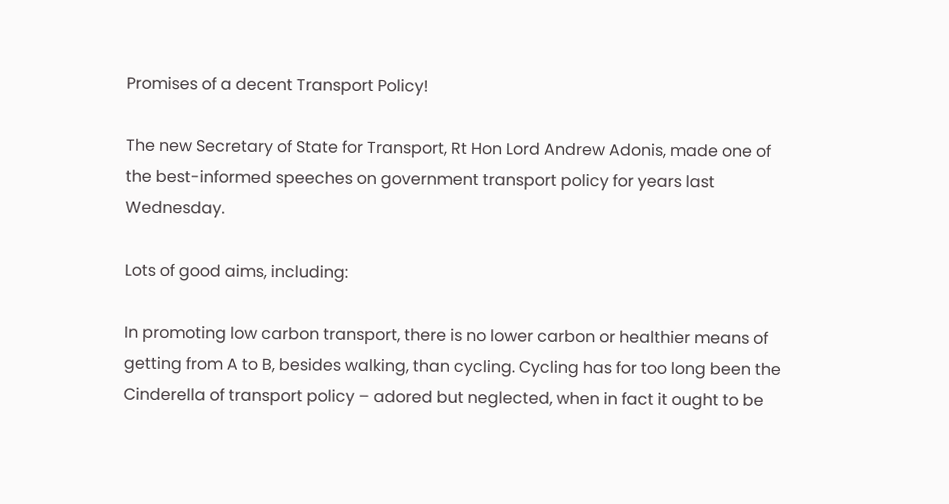Promises of a decent Transport Policy!

The new Secretary of State for Transport, Rt Hon Lord Andrew Adonis, made one of the best-informed speeches on government transport policy for years last Wednesday.

Lots of good aims, including:

In promoting low carbon transport, there is no lower carbon or healthier means of getting from A to B, besides walking, than cycling. Cycling has for too long been the Cinderella of transport policy – adored but neglected, when in fact it ought to be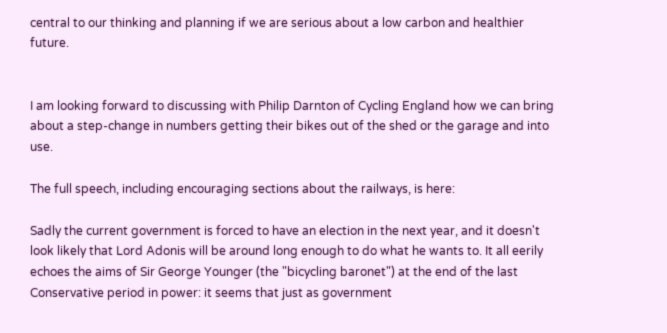central to our thinking and planning if we are serious about a low carbon and healthier future.


I am looking forward to discussing with Philip Darnton of Cycling England how we can bring about a step-change in numbers getting their bikes out of the shed or the garage and into use.

The full speech, including encouraging sections about the railways, is here:

Sadly the current government is forced to have an election in the next year, and it doesn't look likely that Lord Adonis will be around long enough to do what he wants to. It all eerily echoes the aims of Sir George Younger (the "bicycling baronet") at the end of the last Conservative period in power: it seems that just as government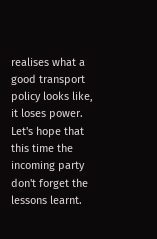realises what a good transport policy looks like, it loses power. Let's hope that this time the incoming party don't forget the lessons learnt.